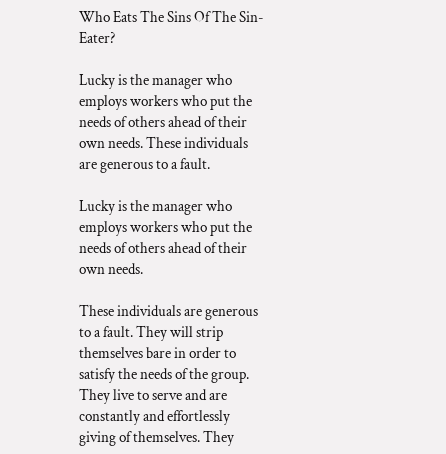Who Eats The Sins Of The Sin-Eater?

Lucky is the manager who employs workers who put the needs of others ahead of their own needs. These individuals are generous to a fault.

Lucky is the manager who employs workers who put the needs of others ahead of their own needs.

These individuals are generous to a fault. They will strip themselves bare in order to satisfy the needs of the group. They live to serve and are constantly and effortlessly giving of themselves. They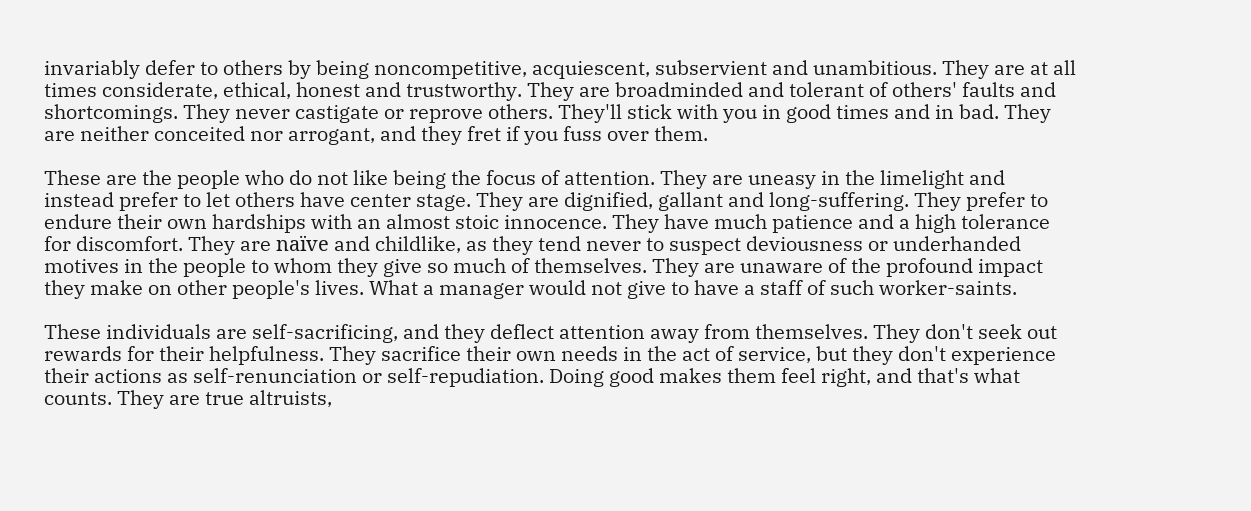invariably defer to others by being noncompetitive, acquiescent, subservient and unambitious. They are at all times considerate, ethical, honest and trustworthy. They are broadminded and tolerant of others' faults and shortcomings. They never castigate or reprove others. They'll stick with you in good times and in bad. They are neither conceited nor arrogant, and they fret if you fuss over them.

These are the people who do not like being the focus of attention. They are uneasy in the limelight and instead prefer to let others have center stage. They are dignified, gallant and long-suffering. They prefer to endure their own hardships with an almost stoic innocence. They have much patience and a high tolerance for discomfort. They are naïve and childlike, as they tend never to suspect deviousness or underhanded motives in the people to whom they give so much of themselves. They are unaware of the profound impact they make on other people's lives. What a manager would not give to have a staff of such worker-saints.

These individuals are self-sacrificing, and they deflect attention away from themselves. They don't seek out rewards for their helpfulness. They sacrifice their own needs in the act of service, but they don't experience their actions as self-renunciation or self-repudiation. Doing good makes them feel right, and that's what counts. They are true altruists,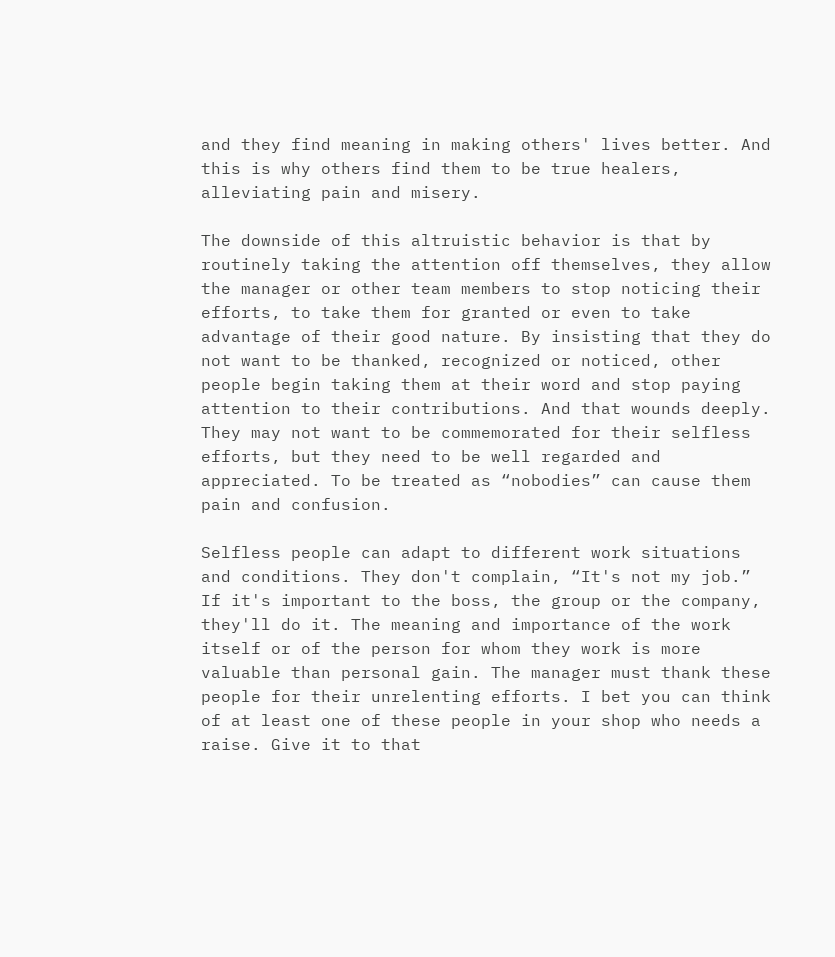and they find meaning in making others' lives better. And this is why others find them to be true healers, alleviating pain and misery.

The downside of this altruistic behavior is that by routinely taking the attention off themselves, they allow the manager or other team members to stop noticing their efforts, to take them for granted or even to take advantage of their good nature. By insisting that they do not want to be thanked, recognized or noticed, other people begin taking them at their word and stop paying attention to their contributions. And that wounds deeply. They may not want to be commemorated for their selfless efforts, but they need to be well regarded and appreciated. To be treated as “nobodies” can cause them pain and confusion.

Selfless people can adapt to different work situations and conditions. They don't complain, “It's not my job.” If it's important to the boss, the group or the company, they'll do it. The meaning and importance of the work itself or of the person for whom they work is more valuable than personal gain. The manager must thank these people for their unrelenting efforts. I bet you can think of at least one of these people in your shop who needs a raise. Give it to that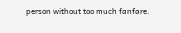person without too much fanfare.